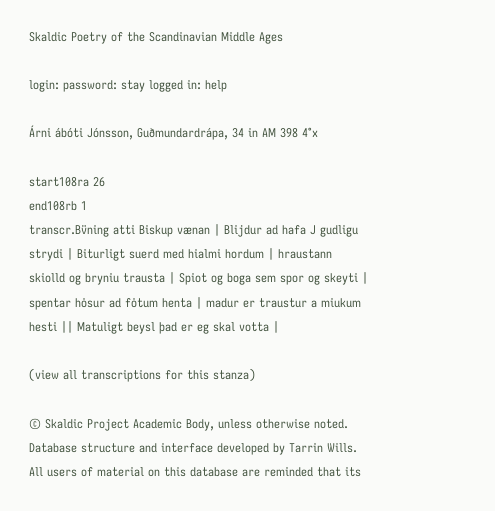Skaldic Poetry of the Scandinavian Middle Ages

login: password: stay logged in: help

Árni ábóti Jónsson, Guðmundardrápa, 34 in AM 398 4°x

start108ra 26
end108rb 1
transcr.Bv̈ning atti Biskup vænan | Blijdur ad hafa J gudligu strydi | Biturligt suerd med hialmi hordum | hraustann skiolld og bryniu trausta | Spiot og boga sem spor og skeyti | spentar hȯsur ad fȯtum henta | madur er traustur a miukum hesti || Matuligt beysl þad er eg skal votta |

(view all transcriptions for this stanza)

© Skaldic Project Academic Body, unless otherwise noted. Database structure and interface developed by Tarrin Wills. All users of material on this database are reminded that its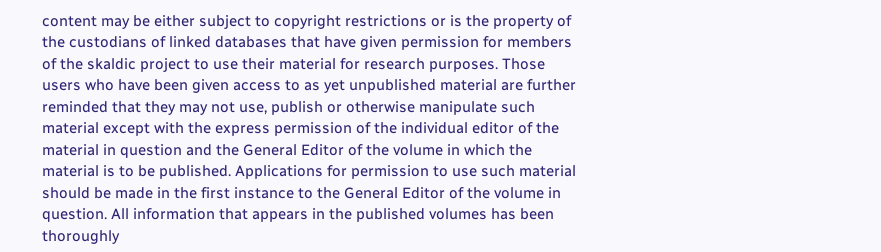content may be either subject to copyright restrictions or is the property of the custodians of linked databases that have given permission for members of the skaldic project to use their material for research purposes. Those users who have been given access to as yet unpublished material are further reminded that they may not use, publish or otherwise manipulate such material except with the express permission of the individual editor of the material in question and the General Editor of the volume in which the material is to be published. Applications for permission to use such material should be made in the first instance to the General Editor of the volume in question. All information that appears in the published volumes has been thoroughly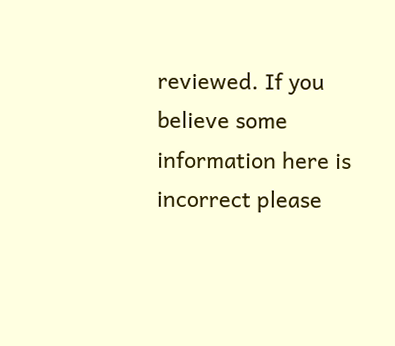reviewed. If you believe some information here is incorrect please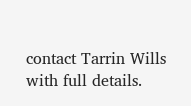contact Tarrin Wills with full details.